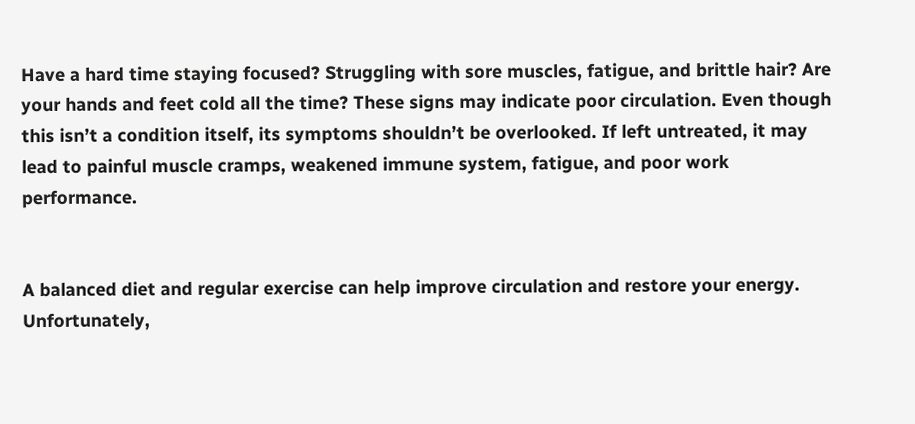Have a hard time staying focused? Struggling with sore muscles, fatigue, and brittle hair? Are your hands and feet cold all the time? These signs may indicate poor circulation. Even though this isn’t a condition itself, its symptoms shouldn’t be overlooked. If left untreated, it may lead to painful muscle cramps, weakened immune system, fatigue, and poor work performance.


A balanced diet and regular exercise can help improve circulation and restore your energy. Unfortunately,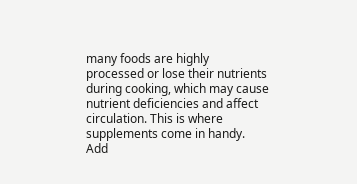many foods are highly processed or lose their nutrients during cooking, which may cause nutrient deficiencies and affect circulation. This is where supplements come in handy. Add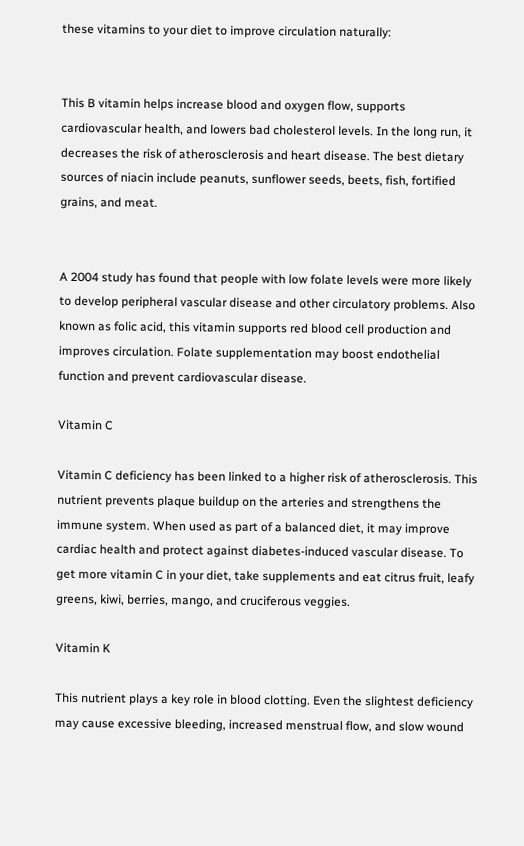these vitamins to your diet to improve circulation naturally:


This B vitamin helps increase blood and oxygen flow, supports cardiovascular health, and lowers bad cholesterol levels. In the long run, it decreases the risk of atherosclerosis and heart disease. The best dietary sources of niacin include peanuts, sunflower seeds, beets, fish, fortified grains, and meat.


A 2004 study has found that people with low folate levels were more likely to develop peripheral vascular disease and other circulatory problems. Also known as folic acid, this vitamin supports red blood cell production and improves circulation. Folate supplementation may boost endothelial function and prevent cardiovascular disease.

Vitamin C

Vitamin C deficiency has been linked to a higher risk of atherosclerosis. This nutrient prevents plaque buildup on the arteries and strengthens the immune system. When used as part of a balanced diet, it may improve cardiac health and protect against diabetes-induced vascular disease. To get more vitamin C in your diet, take supplements and eat citrus fruit, leafy greens, kiwi, berries, mango, and cruciferous veggies.

Vitamin K

This nutrient plays a key role in blood clotting. Even the slightest deficiency may cause excessive bleeding, increased menstrual flow, and slow wound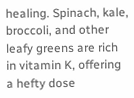healing. Spinach, kale, broccoli, and other leafy greens are rich in vitamin K, offering a hefty dose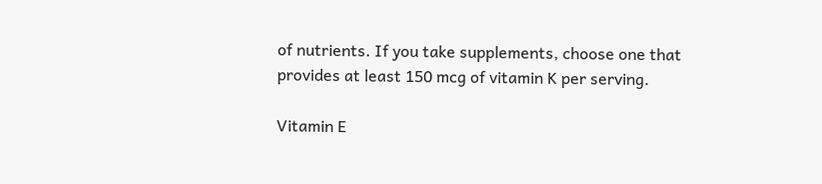of nutrients. If you take supplements, choose one that provides at least 150 mcg of vitamin K per serving.

Vitamin E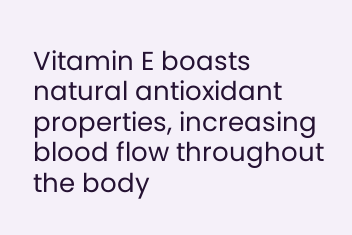Vitamin E boasts natural antioxidant properties, increasing blood flow throughout the body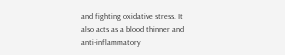and fighting oxidative stress. It also acts as a blood thinner and anti-inflammatory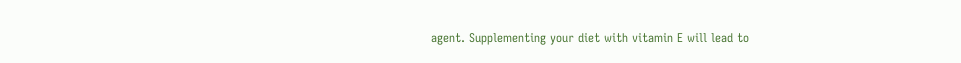agent. Supplementing your diet with vitamin E will lead to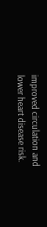improved circulation and lower heart disease risk.